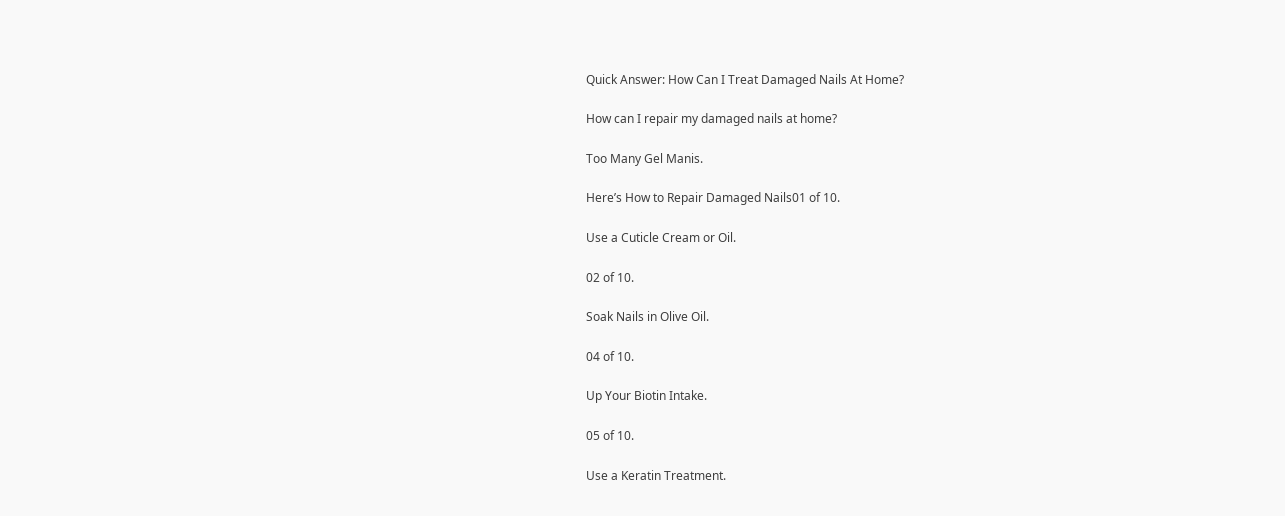Quick Answer: How Can I Treat Damaged Nails At Home?

How can I repair my damaged nails at home?

Too Many Gel Manis.

Here’s How to Repair Damaged Nails01 of 10.

Use a Cuticle Cream or Oil.

02 of 10.

Soak Nails in Olive Oil.

04 of 10.

Up Your Biotin Intake.

05 of 10.

Use a Keratin Treatment.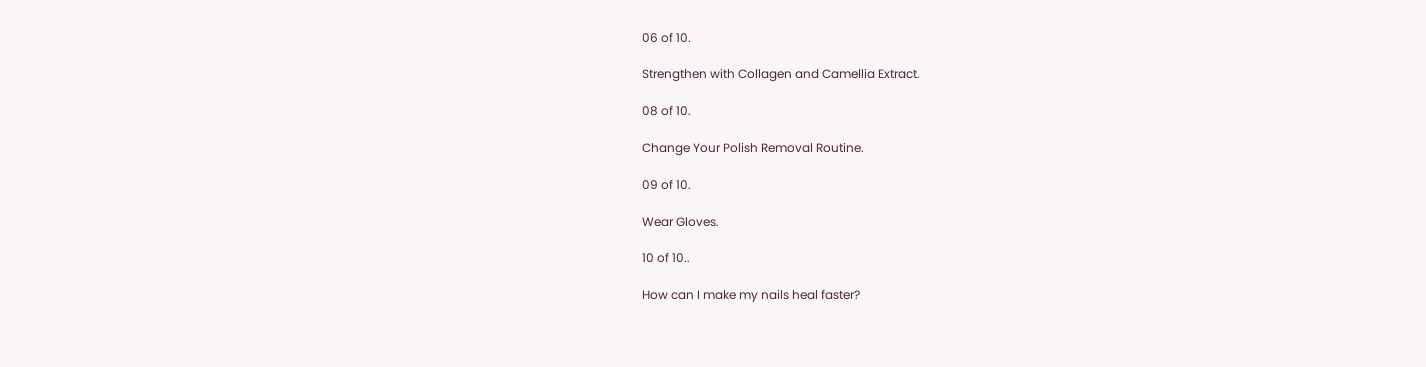06 of 10.

Strengthen with Collagen and Camellia Extract.

08 of 10.

Change Your Polish Removal Routine.

09 of 10.

Wear Gloves.

10 of 10..

How can I make my nails heal faster?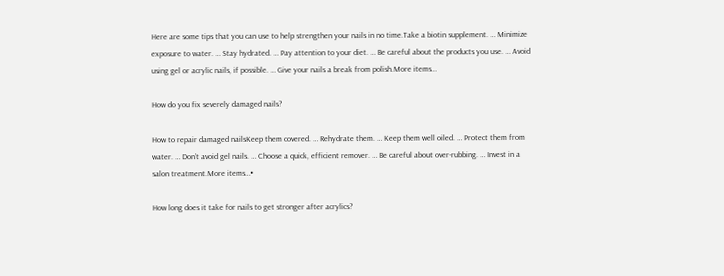Here are some tips that you can use to help strengthen your nails in no time.Take a biotin supplement. … Minimize exposure to water. … Stay hydrated. … Pay attention to your diet. … Be careful about the products you use. … Avoid using gel or acrylic nails, if possible. … Give your nails a break from polish.More items…

How do you fix severely damaged nails?

How to repair damaged nailsKeep them covered. … Rehydrate them. … Keep them well oiled. … Protect them from water. … Don’t avoid gel nails. … Choose a quick, efficient remover. … Be careful about over-rubbing. … Invest in a salon treatment.More items…•

How long does it take for nails to get stronger after acrylics?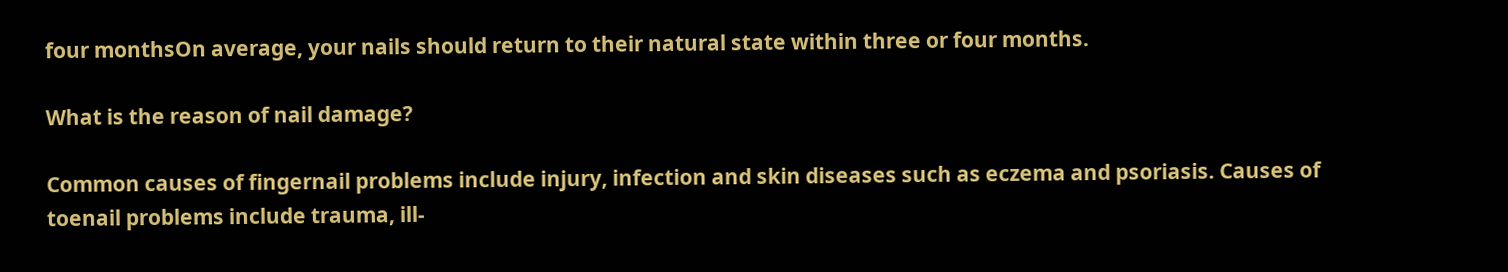four monthsOn average, your nails should return to their natural state within three or four months.

What is the reason of nail damage?

Common causes of fingernail problems include injury, infection and skin diseases such as eczema and psoriasis. Causes of toenail problems include trauma, ill-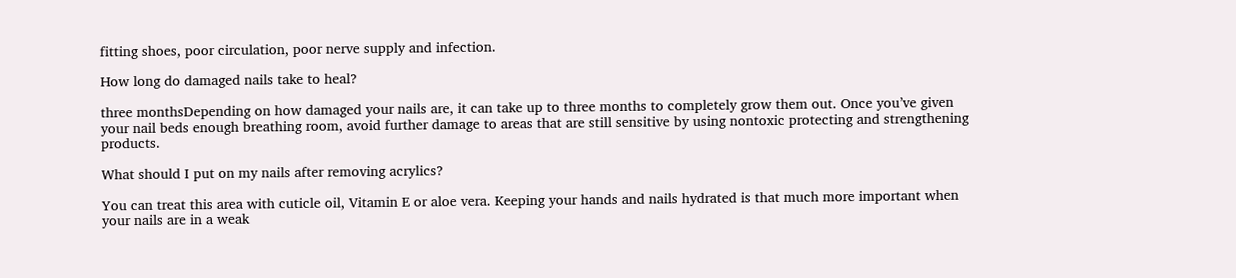fitting shoes, poor circulation, poor nerve supply and infection.

How long do damaged nails take to heal?

three monthsDepending on how damaged your nails are, it can take up to three months to completely grow them out. Once you’ve given your nail beds enough breathing room, avoid further damage to areas that are still sensitive by using nontoxic protecting and strengthening products.

What should I put on my nails after removing acrylics?

You can treat this area with cuticle oil, Vitamin E or aloe vera. Keeping your hands and nails hydrated is that much more important when your nails are in a weak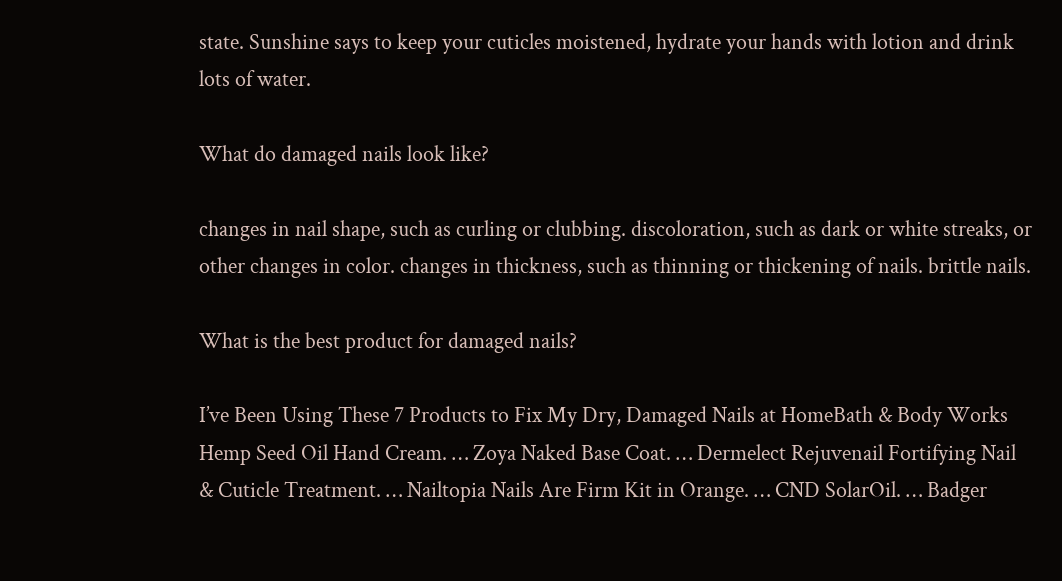state. Sunshine says to keep your cuticles moistened, hydrate your hands with lotion and drink lots of water.

What do damaged nails look like?

changes in nail shape, such as curling or clubbing. discoloration, such as dark or white streaks, or other changes in color. changes in thickness, such as thinning or thickening of nails. brittle nails.

What is the best product for damaged nails?

I’ve Been Using These 7 Products to Fix My Dry, Damaged Nails at HomeBath & Body Works Hemp Seed Oil Hand Cream. … Zoya Naked Base Coat. … Dermelect Rejuvenail Fortifying Nail & Cuticle Treatment. … Nailtopia Nails Are Firm Kit in Orange. … CND SolarOil. … Badger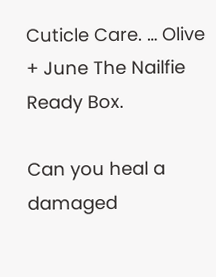Cuticle Care. … Olive + June The Nailfie Ready Box.

Can you heal a damaged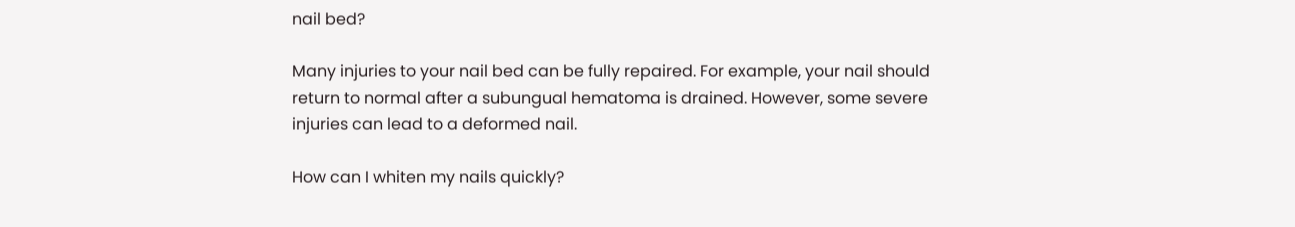nail bed?

Many injuries to your nail bed can be fully repaired. For example, your nail should return to normal after a subungual hematoma is drained. However, some severe injuries can lead to a deformed nail.

How can I whiten my nails quickly?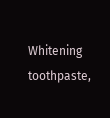Whitening toothpaste,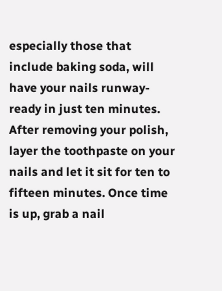especially those that include baking soda, will have your nails runway-ready in just ten minutes. After removing your polish, layer the toothpaste on your nails and let it sit for ten to fifteen minutes. Once time is up, grab a nail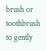brush or toothbrush to gently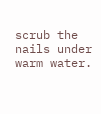scrub the nails under warm water.